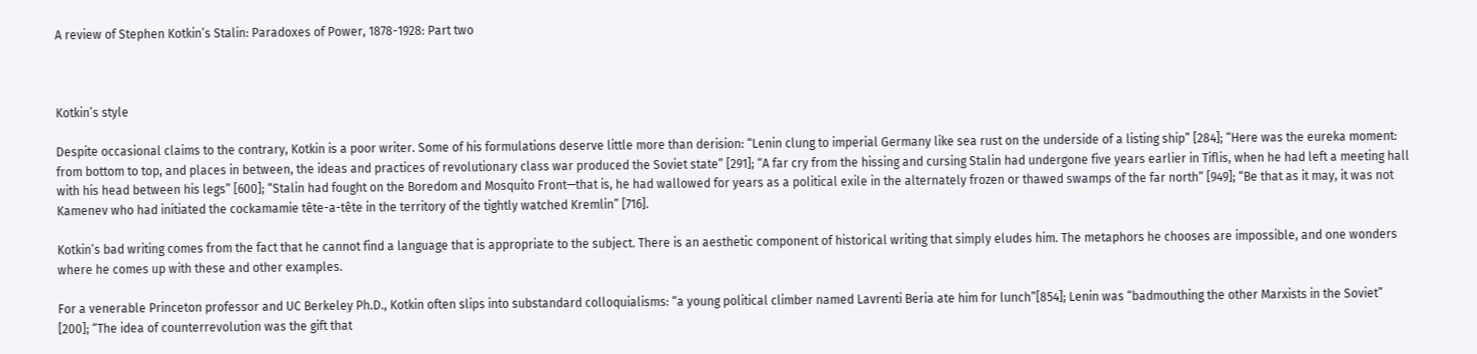A review of Stephen Kotkin’s Stalin: Paradoxes of Power, 1878-1928: Part two



Kotkin’s style

Despite occasional claims to the contrary, Kotkin is a poor writer. Some of his formulations deserve little more than derision: “Lenin clung to imperial Germany like sea rust on the underside of a listing ship” [284]; “Here was the eureka moment: from bottom to top, and places in between, the ideas and practices of revolutionary class war produced the Soviet state” [291]; “A far cry from the hissing and cursing Stalin had undergone five years earlier in Tiflis, when he had left a meeting hall with his head between his legs” [600]; “Stalin had fought on the Boredom and Mosquito Front—that is, he had wallowed for years as a political exile in the alternately frozen or thawed swamps of the far north” [949]; “Be that as it may, it was not Kamenev who had initiated the cockamamie tête-a-tête in the territory of the tightly watched Kremlin” [716].

Kotkin’s bad writing comes from the fact that he cannot find a language that is appropriate to the subject. There is an aesthetic component of historical writing that simply eludes him. The metaphors he chooses are impossible, and one wonders where he comes up with these and other examples.

For a venerable Princeton professor and UC Berkeley Ph.D., Kotkin often slips into substandard colloquialisms: “a young political climber named Lavrenti Beria ate him for lunch”[854]; Lenin was “badmouthing the other Marxists in the Soviet” [200]; “The idea of counterrevolution was the gift that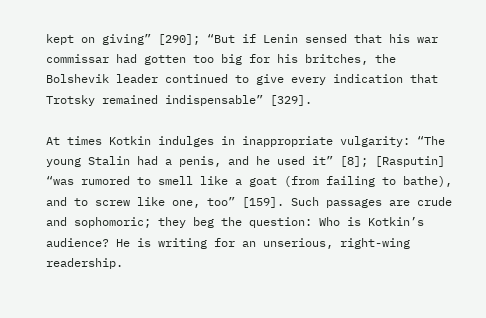kept on giving” [290]; “But if Lenin sensed that his war commissar had gotten too big for his britches, the Bolshevik leader continued to give every indication that Trotsky remained indispensable” [329].

At times Kotkin indulges in inappropriate vulgarity: “The young Stalin had a penis, and he used it” [8]; [Rasputin] “was rumored to smell like a goat (from failing to bathe), and to screw like one, too” [159]. Such passages are crude and sophomoric; they beg the question: Who is Kotkin’s audience? He is writing for an unserious, right-wing readership.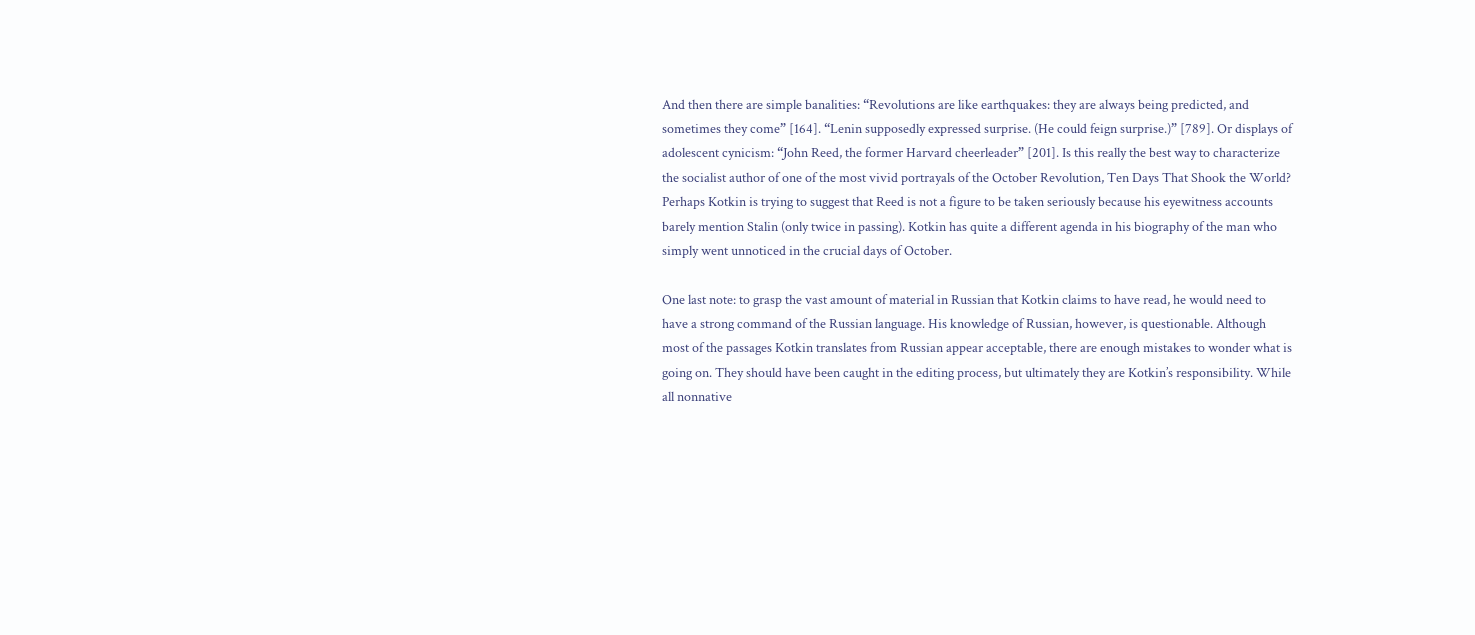And then there are simple banalities: “Revolutions are like earthquakes: they are always being predicted, and sometimes they come” [164]. “Lenin supposedly expressed surprise. (He could feign surprise.)” [789]. Or displays of adolescent cynicism: “John Reed, the former Harvard cheerleader” [201]. Is this really the best way to characterize the socialist author of one of the most vivid portrayals of the October Revolution, Ten Days That Shook the World? Perhaps Kotkin is trying to suggest that Reed is not a figure to be taken seriously because his eyewitness accounts barely mention Stalin (only twice in passing). Kotkin has quite a different agenda in his biography of the man who simply went unnoticed in the crucial days of October.

One last note: to grasp the vast amount of material in Russian that Kotkin claims to have read, he would need to have a strong command of the Russian language. His knowledge of Russian, however, is questionable. Although most of the passages Kotkin translates from Russian appear acceptable, there are enough mistakes to wonder what is going on. They should have been caught in the editing process, but ultimately they are Kotkin’s responsibility. While all nonnative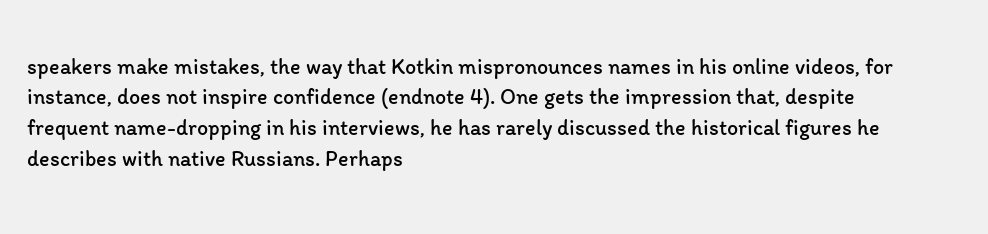speakers make mistakes, the way that Kotkin mispronounces names in his online videos, for instance, does not inspire confidence (endnote 4). One gets the impression that, despite frequent name-dropping in his interviews, he has rarely discussed the historical figures he describes with native Russians. Perhaps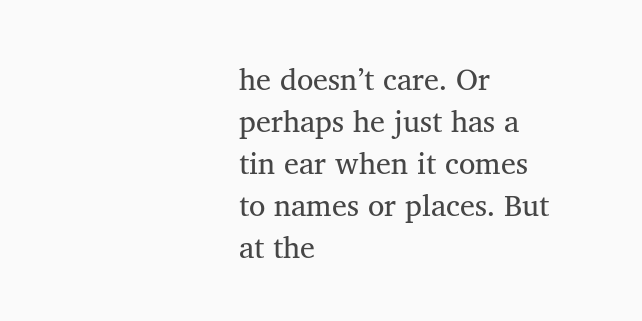he doesn’t care. Or perhaps he just has a tin ear when it comes to names or places. But at the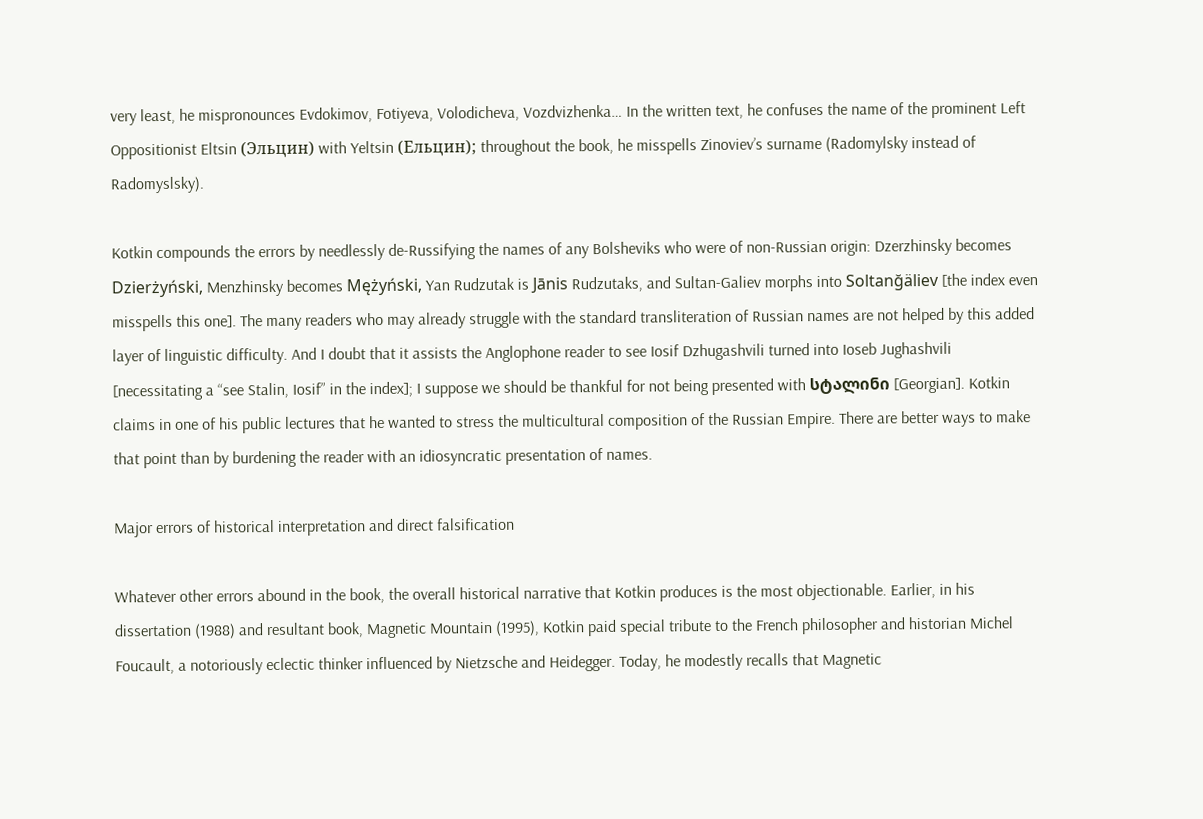very least, he mispronounces Evdokimov, Fotiyeva, Volodicheva, Vozdvizhenka… In the written text, he confuses the name of the prominent Left Oppositionist Eltsin (Эльцин) with Yeltsin (Ельцин); throughout the book, he misspells Zinoviev’s surname (Radomylsky instead of Radomyslsky).

Kotkin compounds the errors by needlessly de-Russifying the names of any Bolsheviks who were of non-Russian origin: Dzerzhinsky becomes Dzierżyński, Menzhinsky becomes Mężyński, Yan Rudzutak is Jānis Rudzutaks, and Sultan-Galiev morphs into Soltanğäliev [the index even misspells this one]. The many readers who may already struggle with the standard transliteration of Russian names are not helped by this added layer of linguistic difficulty. And I doubt that it assists the Anglophone reader to see Iosif Dzhugashvili turned into Ioseb Jughashvili [necessitating a “see Stalin, Iosif” in the index]; I suppose we should be thankful for not being presented with სტალინი [Georgian]. Kotkin claims in one of his public lectures that he wanted to stress the multicultural composition of the Russian Empire. There are better ways to make that point than by burdening the reader with an idiosyncratic presentation of names.

Major errors of historical interpretation and direct falsification

Whatever other errors abound in the book, the overall historical narrative that Kotkin produces is the most objectionable. Earlier, in his dissertation (1988) and resultant book, Magnetic Mountain (1995), Kotkin paid special tribute to the French philosopher and historian Michel Foucault, a notoriously eclectic thinker influenced by Nietzsche and Heidegger. Today, he modestly recalls that Magnetic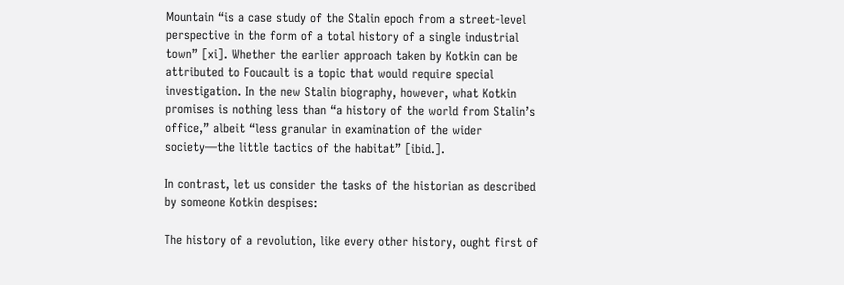Mountain “is a case study of the Stalin epoch from a street-level perspective in the form of a total history of a single industrial town” [xi]. Whether the earlier approach taken by Kotkin can be attributed to Foucault is a topic that would require special investigation. In the new Stalin biography, however, what Kotkin promises is nothing less than “a history of the world from Stalin’s office,” albeit “less granular in examination of the wider society—the little tactics of the habitat” [ibid.].

In contrast, let us consider the tasks of the historian as described by someone Kotkin despises:

The history of a revolution, like every other history, ought first of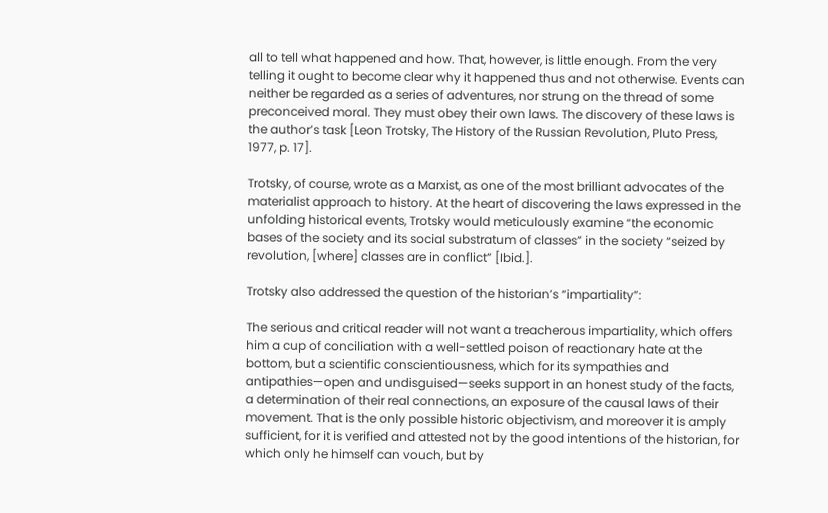all to tell what happened and how. That, however, is little enough. From the very telling it ought to become clear why it happened thus and not otherwise. Events can neither be regarded as a series of adventures, nor strung on the thread of some preconceived moral. They must obey their own laws. The discovery of these laws is the author’s task [Leon Trotsky, The History of the Russian Revolution, Pluto Press, 1977, p. 17].

Trotsky, of course, wrote as a Marxist, as one of the most brilliant advocates of the materialist approach to history. At the heart of discovering the laws expressed in the unfolding historical events, Trotsky would meticulously examine “the economic bases of the society and its social substratum of classes” in the society “seized by revolution, [where] classes are in conflict” [Ibid.].

Trotsky also addressed the question of the historian’s “impartiality”:

The serious and critical reader will not want a treacherous impartiality, which offers him a cup of conciliation with a well-settled poison of reactionary hate at the bottom, but a scientific conscientiousness, which for its sympathies and antipathies—open and undisguised—seeks support in an honest study of the facts, a determination of their real connections, an exposure of the causal laws of their movement. That is the only possible historic objectivism, and moreover it is amply sufficient, for it is verified and attested not by the good intentions of the historian, for which only he himself can vouch, but by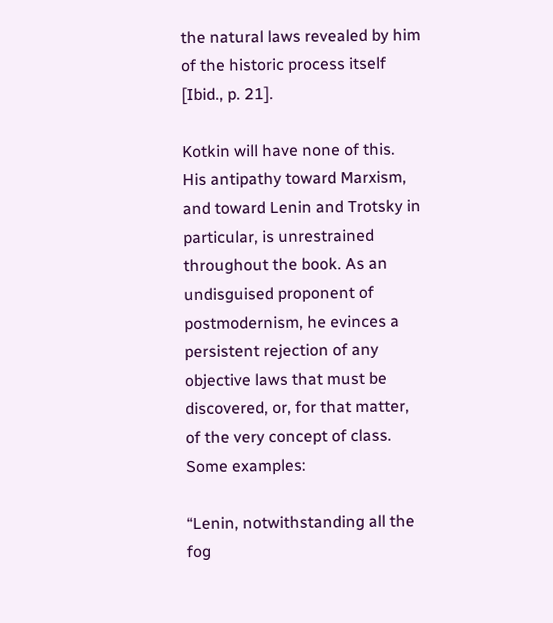the natural laws revealed by him of the historic process itself [Ibid., p. 21].

Kotkin will have none of this. His antipathy toward Marxism, and toward Lenin and Trotsky in particular, is unrestrained throughout the book. As an undisguised proponent of postmodernism, he evinces a persistent rejection of any objective laws that must be discovered, or, for that matter, of the very concept of class. Some examples:

“Lenin, notwithstanding all the fog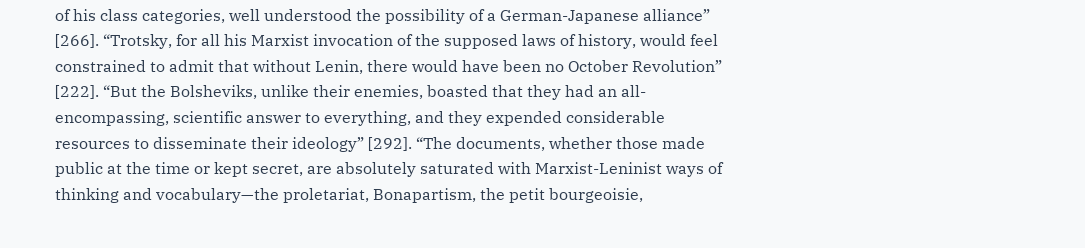of his class categories, well understood the possibility of a German-Japanese alliance” [266]. “Trotsky, for all his Marxist invocation of the supposed laws of history, would feel constrained to admit that without Lenin, there would have been no October Revolution” [222]. “But the Bolsheviks, unlike their enemies, boasted that they had an all-encompassing, scientific answer to everything, and they expended considerable resources to disseminate their ideology” [292]. “The documents, whether those made public at the time or kept secret, are absolutely saturated with Marxist-Leninist ways of thinking and vocabulary—the proletariat, Bonapartism, the petit bourgeoisie,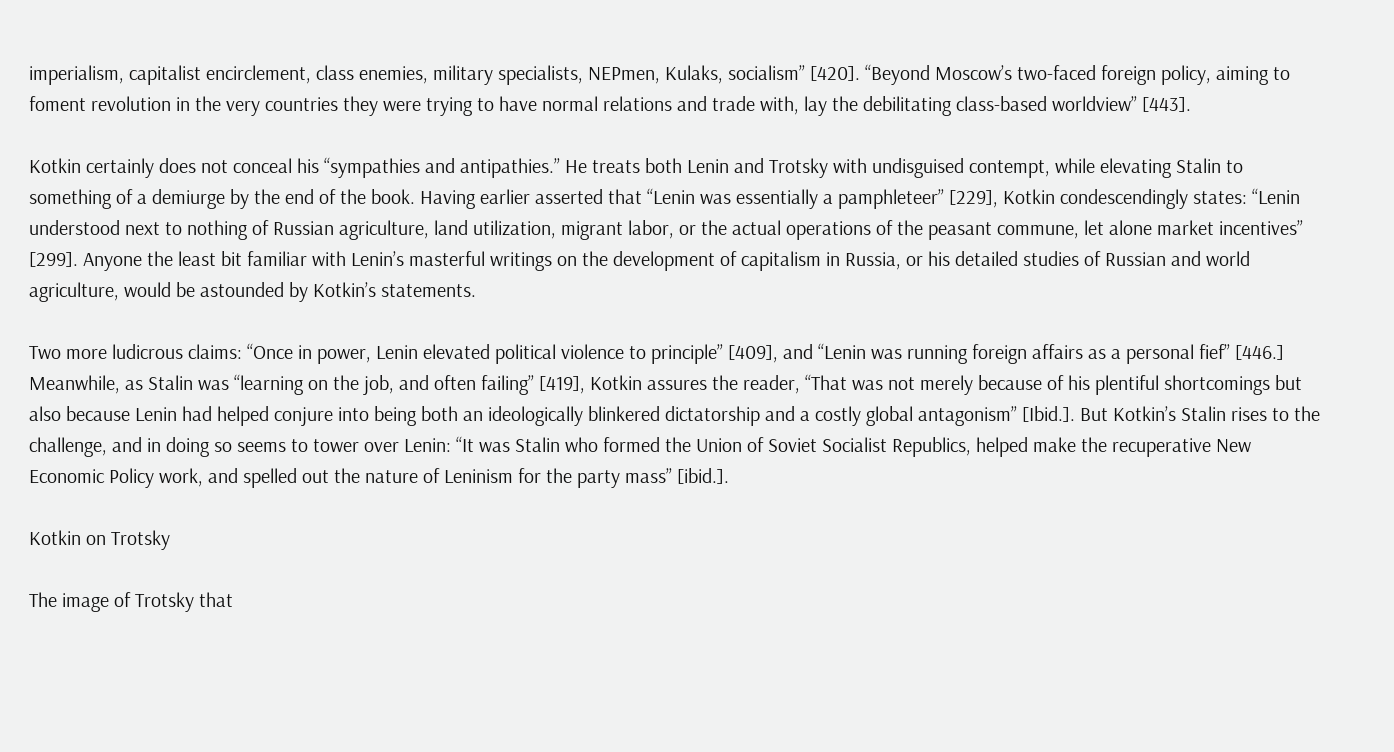imperialism, capitalist encirclement, class enemies, military specialists, NEPmen, Kulaks, socialism” [420]. “Beyond Moscow’s two-faced foreign policy, aiming to foment revolution in the very countries they were trying to have normal relations and trade with, lay the debilitating class-based worldview” [443].

Kotkin certainly does not conceal his “sympathies and antipathies.” He treats both Lenin and Trotsky with undisguised contempt, while elevating Stalin to something of a demiurge by the end of the book. Having earlier asserted that “Lenin was essentially a pamphleteer” [229], Kotkin condescendingly states: “Lenin understood next to nothing of Russian agriculture, land utilization, migrant labor, or the actual operations of the peasant commune, let alone market incentives” [299]. Anyone the least bit familiar with Lenin’s masterful writings on the development of capitalism in Russia, or his detailed studies of Russian and world agriculture, would be astounded by Kotkin’s statements.

Two more ludicrous claims: “Once in power, Lenin elevated political violence to principle” [409], and “Lenin was running foreign affairs as a personal fief” [446.] Meanwhile, as Stalin was “learning on the job, and often failing” [419], Kotkin assures the reader, “That was not merely because of his plentiful shortcomings but also because Lenin had helped conjure into being both an ideologically blinkered dictatorship and a costly global antagonism” [Ibid.]. But Kotkin’s Stalin rises to the challenge, and in doing so seems to tower over Lenin: “It was Stalin who formed the Union of Soviet Socialist Republics, helped make the recuperative New Economic Policy work, and spelled out the nature of Leninism for the party mass” [ibid.].

Kotkin on Trotsky

The image of Trotsky that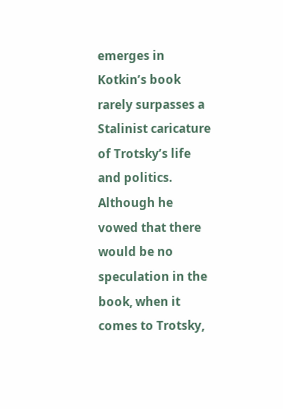emerges in Kotkin’s book rarely surpasses a Stalinist caricature of Trotsky’s life and politics. Although he vowed that there would be no speculation in the book, when it comes to Trotsky,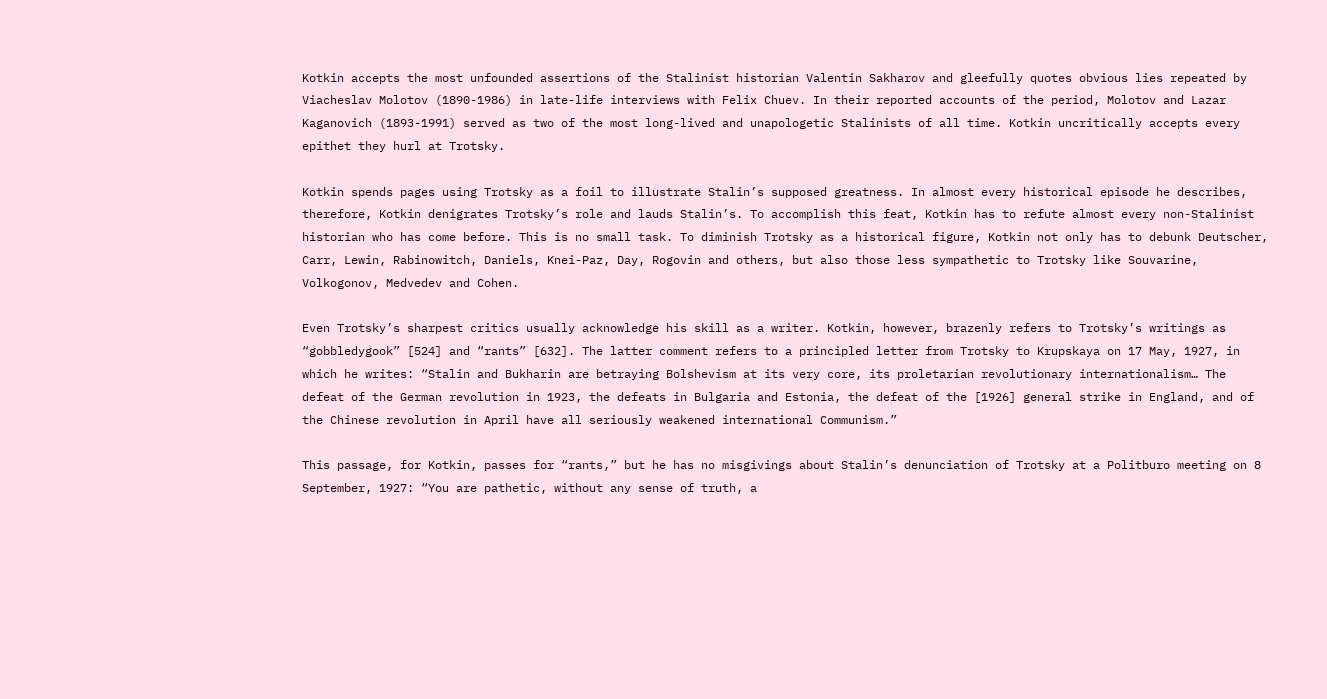Kotkin accepts the most unfounded assertions of the Stalinist historian Valentin Sakharov and gleefully quotes obvious lies repeated by Viacheslav Molotov (1890-1986) in late-life interviews with Felix Chuev. In their reported accounts of the period, Molotov and Lazar Kaganovich (1893-1991) served as two of the most long-lived and unapologetic Stalinists of all time. Kotkin uncritically accepts every epithet they hurl at Trotsky.

Kotkin spends pages using Trotsky as a foil to illustrate Stalin’s supposed greatness. In almost every historical episode he describes, therefore, Kotkin denigrates Trotsky’s role and lauds Stalin’s. To accomplish this feat, Kotkin has to refute almost every non-Stalinist historian who has come before. This is no small task. To diminish Trotsky as a historical figure, Kotkin not only has to debunk Deutscher, Carr, Lewin, Rabinowitch, Daniels, Knei-Paz, Day, Rogovin and others, but also those less sympathetic to Trotsky like Souvarine, Volkogonov, Medvedev and Cohen.

Even Trotsky’s sharpest critics usually acknowledge his skill as a writer. Kotkin, however, brazenly refers to Trotsky’s writings as “gobbledygook” [524] and “rants” [632]. The latter comment refers to a principled letter from Trotsky to Krupskaya on 17 May, 1927, in which he writes: “Stalin and Bukharin are betraying Bolshevism at its very core, its proletarian revolutionary internationalism… The defeat of the German revolution in 1923, the defeats in Bulgaria and Estonia, the defeat of the [1926] general strike in England, and of the Chinese revolution in April have all seriously weakened international Communism.”

This passage, for Kotkin, passes for “rants,” but he has no misgivings about Stalin’s denunciation of Trotsky at a Politburo meeting on 8 September, 1927: “You are pathetic, without any sense of truth, a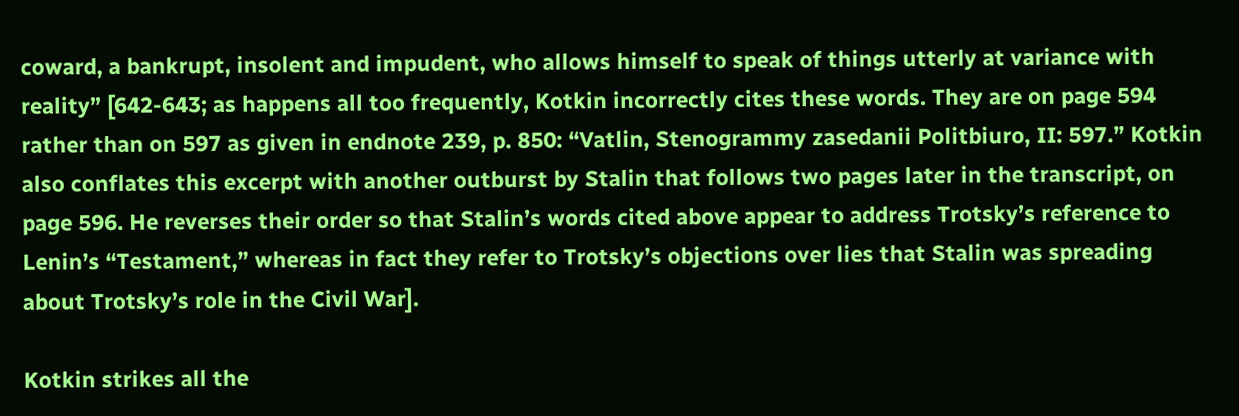coward, a bankrupt, insolent and impudent, who allows himself to speak of things utterly at variance with reality” [642-643; as happens all too frequently, Kotkin incorrectly cites these words. They are on page 594 rather than on 597 as given in endnote 239, p. 850: “Vatlin, Stenogrammy zasedanii Politbiuro, II: 597.” Kotkin also conflates this excerpt with another outburst by Stalin that follows two pages later in the transcript, on page 596. He reverses their order so that Stalin’s words cited above appear to address Trotsky’s reference to Lenin’s “Testament,” whereas in fact they refer to Trotsky’s objections over lies that Stalin was spreading about Trotsky’s role in the Civil War].

Kotkin strikes all the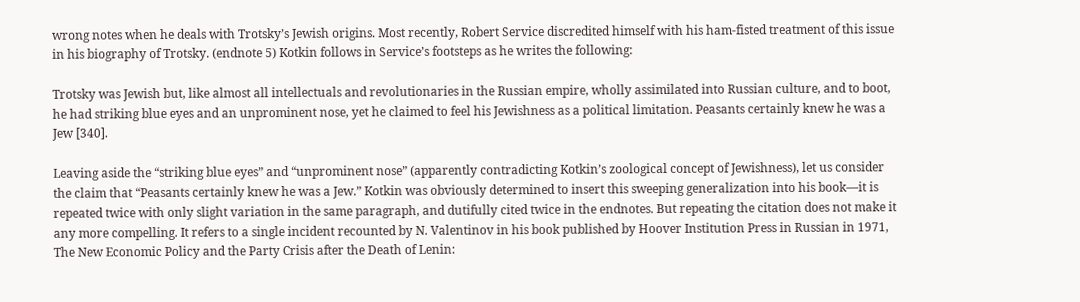wrong notes when he deals with Trotsky’s Jewish origins. Most recently, Robert Service discredited himself with his ham-fisted treatment of this issue in his biography of Trotsky. (endnote 5) Kotkin follows in Service’s footsteps as he writes the following:

Trotsky was Jewish but, like almost all intellectuals and revolutionaries in the Russian empire, wholly assimilated into Russian culture, and to boot, he had striking blue eyes and an unprominent nose, yet he claimed to feel his Jewishness as a political limitation. Peasants certainly knew he was a Jew [340].

Leaving aside the “striking blue eyes” and “unprominent nose” (apparently contradicting Kotkin’s zoological concept of Jewishness), let us consider the claim that “Peasants certainly knew he was a Jew.” Kotkin was obviously determined to insert this sweeping generalization into his book—it is repeated twice with only slight variation in the same paragraph, and dutifully cited twice in the endnotes. But repeating the citation does not make it any more compelling. It refers to a single incident recounted by N. Valentinov in his book published by Hoover Institution Press in Russian in 1971, The New Economic Policy and the Party Crisis after the Death of Lenin: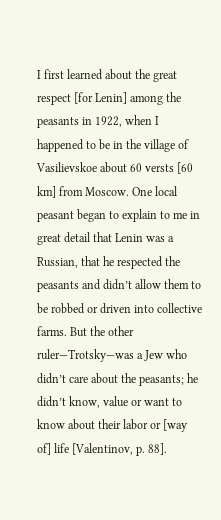I first learned about the great respect [for Lenin] among the peasants in 1922, when I happened to be in the village of Vasilievskoe about 60 versts [60 km] from Moscow. One local peasant began to explain to me in great detail that Lenin was a Russian, that he respected the peasants and didn’t allow them to be robbed or driven into collective farms. But the other ruler—Trotsky—was a Jew who didn’t care about the peasants; he didn’t know, value or want to know about their labor or [way of] life [Valentinov, p. 88].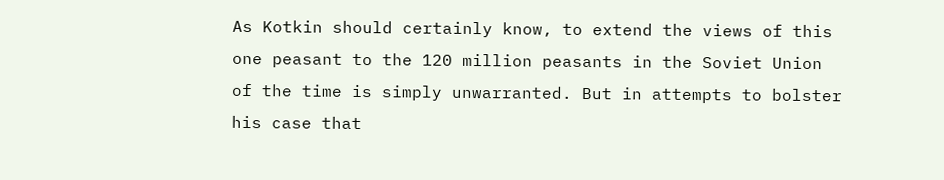As Kotkin should certainly know, to extend the views of this one peasant to the 120 million peasants in the Soviet Union of the time is simply unwarranted. But in attempts to bolster his case that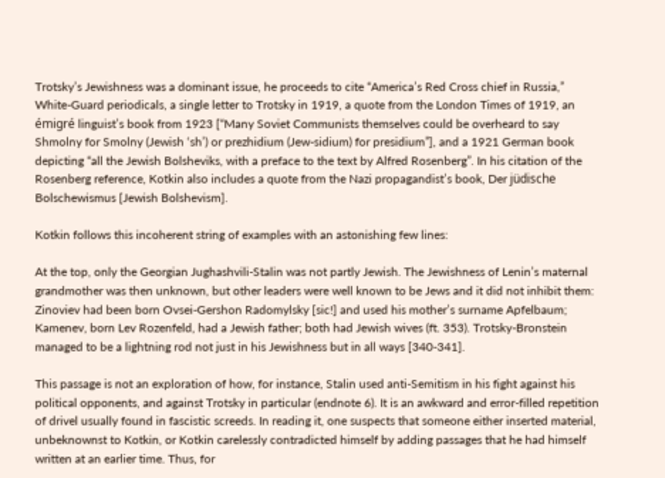Trotsky’s Jewishness was a dominant issue, he proceeds to cite “America’s Red Cross chief in Russia,” White-Guard periodicals, a single letter to Trotsky in 1919, a quote from the London Times of 1919, an émigré linguist’s book from 1923 [“Many Soviet Communists themselves could be overheard to say Shmolny for Smolny (Jewish ‘sh’) or prezhidium (Jew-sidium) for presidium”], and a 1921 German book depicting “all the Jewish Bolsheviks, with a preface to the text by Alfred Rosenberg”. In his citation of the Rosenberg reference, Kotkin also includes a quote from the Nazi propagandist’s book, Der jüdische Bolschewismus [Jewish Bolshevism].

Kotkin follows this incoherent string of examples with an astonishing few lines:

At the top, only the Georgian Jughashvili-Stalin was not partly Jewish. The Jewishness of Lenin’s maternal grandmother was then unknown, but other leaders were well known to be Jews and it did not inhibit them: Zinoviev had been born Ovsei-Gershon Radomylsky [sic!] and used his mother’s surname Apfelbaum; Kamenev, born Lev Rozenfeld, had a Jewish father; both had Jewish wives (ft. 353). Trotsky-Bronstein managed to be a lightning rod not just in his Jewishness but in all ways [340-341].

This passage is not an exploration of how, for instance, Stalin used anti-Semitism in his fight against his political opponents, and against Trotsky in particular (endnote 6). It is an awkward and error-filled repetition of drivel usually found in fascistic screeds. In reading it, one suspects that someone either inserted material, unbeknownst to Kotkin, or Kotkin carelessly contradicted himself by adding passages that he had himself written at an earlier time. Thus, for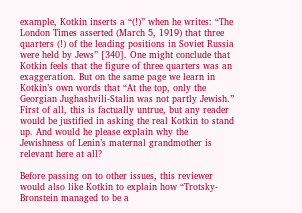example, Kotkin inserts a “(!)” when he writes: “The London Times asserted (March 5, 1919) that three quarters (!) of the leading positions in Soviet Russia were held by Jews” [340]. One might conclude that Kotkin feels that the figure of three quarters was an exaggeration. But on the same page we learn in Kotkin’s own words that “At the top, only the Georgian Jughashvili-Stalin was not partly Jewish.” First of all, this is factually untrue, but any reader would be justified in asking the real Kotkin to stand up. And would he please explain why the Jewishness of Lenin’s maternal grandmother is relevant here at all?

Before passing on to other issues, this reviewer would also like Kotkin to explain how “Trotsky-Bronstein managed to be a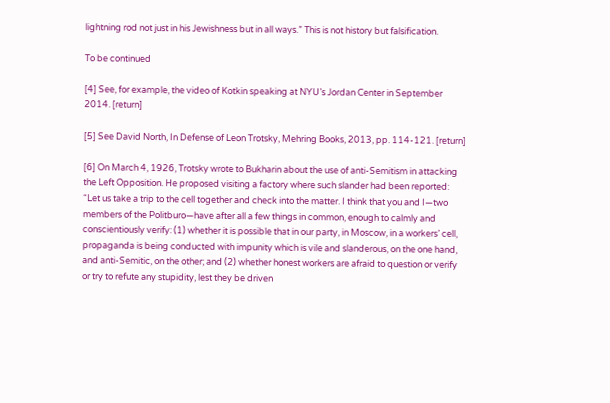lightning rod not just in his Jewishness but in all ways.” This is not history but falsification.

To be continued

[4] See, for example, the video of Kotkin speaking at NYU’s Jordan Center in September 2014. [return]

[5] See David North, In Defense of Leon Trotsky, Mehring Books, 2013, pp. 114-121. [return]

[6] On March 4, 1926, Trotsky wrote to Bukharin about the use of anti-Semitism in attacking the Left Opposition. He proposed visiting a factory where such slander had been reported: “Let us take a trip to the cell together and check into the matter. I think that you and I—two members of the Politburo—have after all a few things in common, enough to calmly and conscientiously verify: (1) whether it is possible that in our party, in Moscow, in a workers’ cell, propaganda is being conducted with impunity which is vile and slanderous, on the one hand, and anti-Semitic, on the other; and (2) whether honest workers are afraid to question or verify or try to refute any stupidity, lest they be driven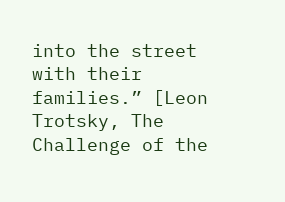into the street with their families.” [Leon Trotsky, The Challenge of the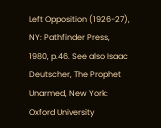Left Opposition (1926-27), NY: Pathfinder Press, 1980, p.46. See also Isaac Deutscher, The Prophet Unarmed, New York: Oxford University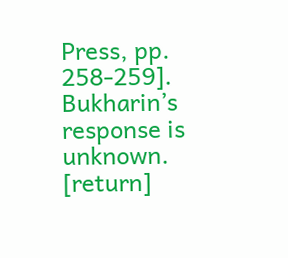Press, pp. 258-259]. Bukharin’s response is unknown. [return]